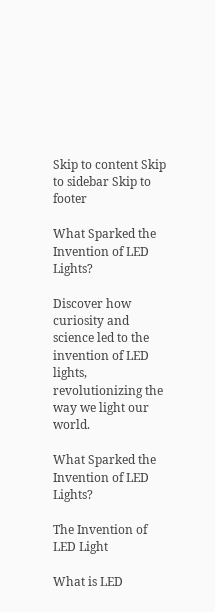Skip to content Skip to sidebar Skip to footer

What Sparked the Invention of LED Lights?

Discover how curiosity and science led to the invention of LED lights, revolutionizing the way we light our world.

What Sparked the Invention of LED Lights?

The Invention of LED Light

What is LED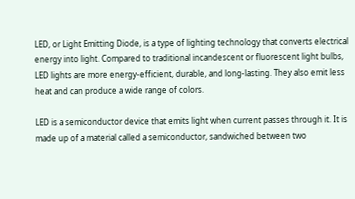LED, or Light Emitting Diode, is a type of lighting technology that converts electrical energy into light. Compared to traditional incandescent or fluorescent light bulbs, LED lights are more energy-efficient, durable, and long-lasting. They also emit less heat and can produce a wide range of colors.

LED is a semiconductor device that emits light when current passes through it. It is made up of a material called a semiconductor, sandwiched between two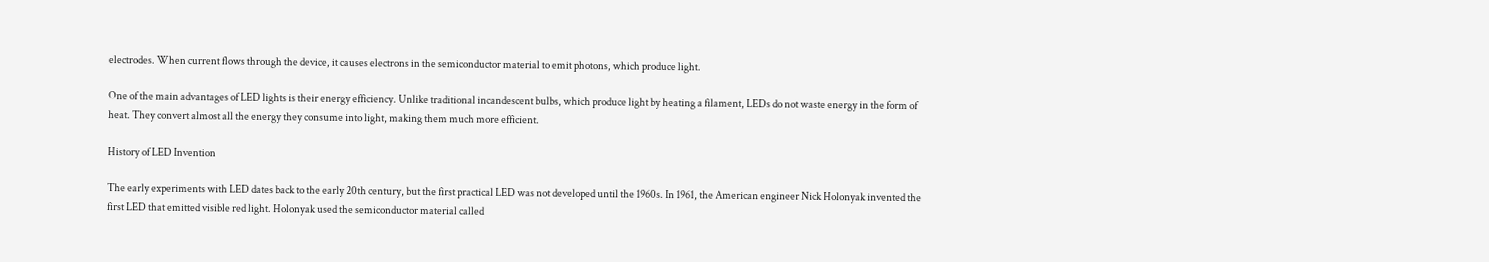electrodes. When current flows through the device, it causes electrons in the semiconductor material to emit photons, which produce light.

One of the main advantages of LED lights is their energy efficiency. Unlike traditional incandescent bulbs, which produce light by heating a filament, LEDs do not waste energy in the form of heat. They convert almost all the energy they consume into light, making them much more efficient.

History of LED Invention

The early experiments with LED dates back to the early 20th century, but the first practical LED was not developed until the 1960s. In 1961, the American engineer Nick Holonyak invented the first LED that emitted visible red light. Holonyak used the semiconductor material called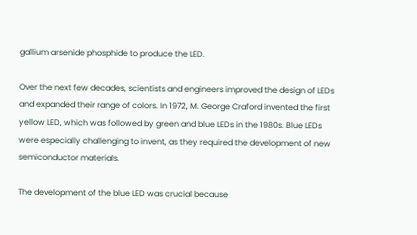gallium arsenide phosphide to produce the LED.

Over the next few decades, scientists and engineers improved the design of LEDs and expanded their range of colors. In 1972, M. George Craford invented the first yellow LED, which was followed by green and blue LEDs in the 1980s. Blue LEDs were especially challenging to invent, as they required the development of new semiconductor materials.

The development of the blue LED was crucial because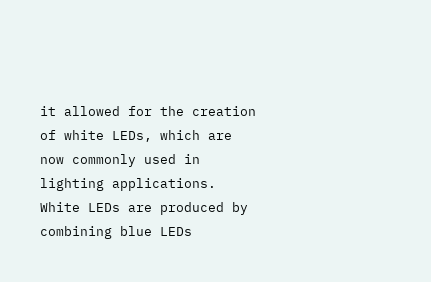it allowed for the creation of white LEDs, which are now commonly used in lighting applications. White LEDs are produced by combining blue LEDs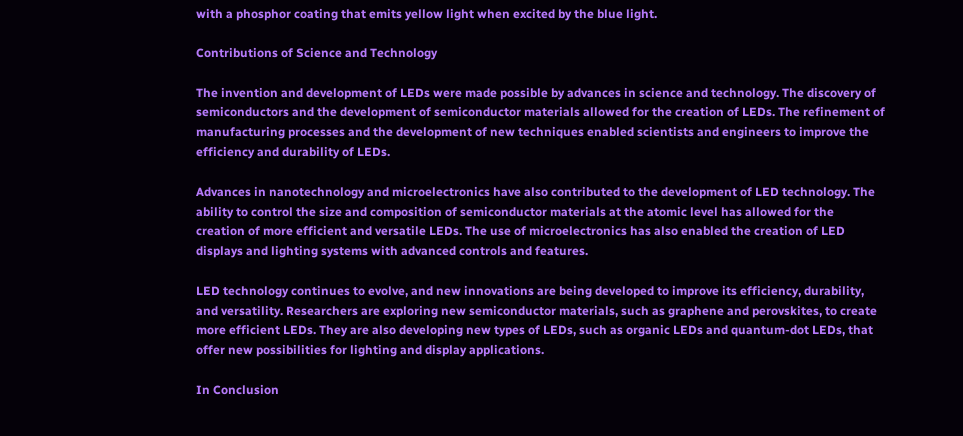with a phosphor coating that emits yellow light when excited by the blue light.

Contributions of Science and Technology

The invention and development of LEDs were made possible by advances in science and technology. The discovery of semiconductors and the development of semiconductor materials allowed for the creation of LEDs. The refinement of manufacturing processes and the development of new techniques enabled scientists and engineers to improve the efficiency and durability of LEDs.

Advances in nanotechnology and microelectronics have also contributed to the development of LED technology. The ability to control the size and composition of semiconductor materials at the atomic level has allowed for the creation of more efficient and versatile LEDs. The use of microelectronics has also enabled the creation of LED displays and lighting systems with advanced controls and features.

LED technology continues to evolve, and new innovations are being developed to improve its efficiency, durability, and versatility. Researchers are exploring new semiconductor materials, such as graphene and perovskites, to create more efficient LEDs. They are also developing new types of LEDs, such as organic LEDs and quantum-dot LEDs, that offer new possibilities for lighting and display applications.

In Conclusion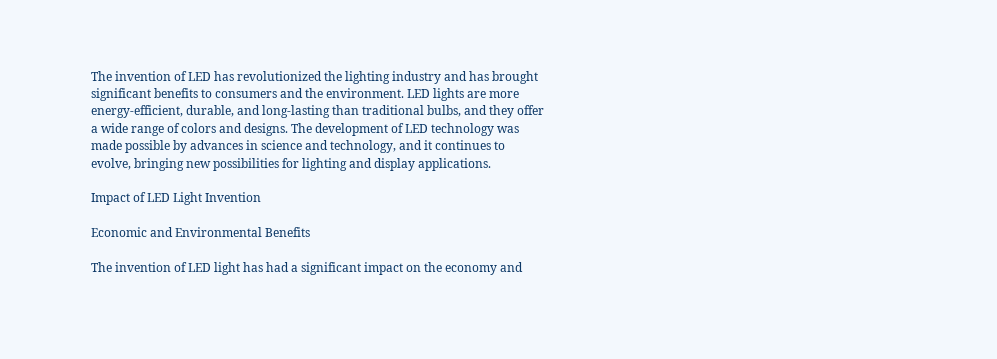The invention of LED has revolutionized the lighting industry and has brought significant benefits to consumers and the environment. LED lights are more energy-efficient, durable, and long-lasting than traditional bulbs, and they offer a wide range of colors and designs. The development of LED technology was made possible by advances in science and technology, and it continues to evolve, bringing new possibilities for lighting and display applications.

Impact of LED Light Invention

Economic and Environmental Benefits

The invention of LED light has had a significant impact on the economy and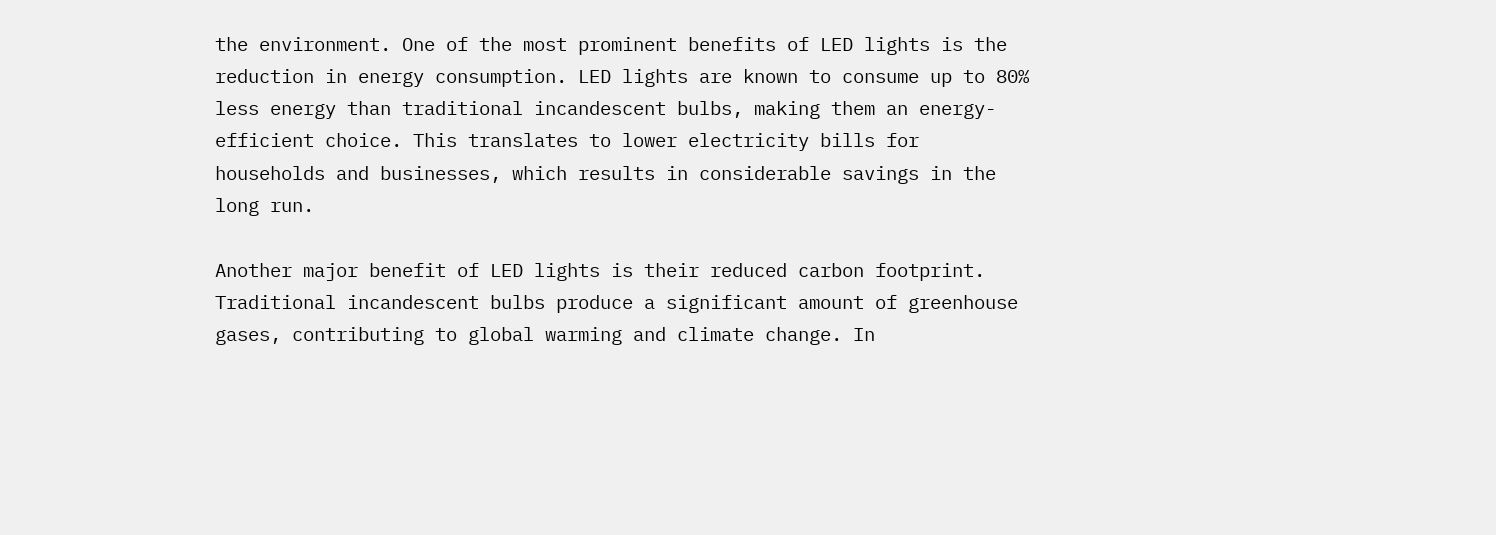the environment. One of the most prominent benefits of LED lights is the reduction in energy consumption. LED lights are known to consume up to 80% less energy than traditional incandescent bulbs, making them an energy-efficient choice. This translates to lower electricity bills for households and businesses, which results in considerable savings in the long run.

Another major benefit of LED lights is their reduced carbon footprint. Traditional incandescent bulbs produce a significant amount of greenhouse gases, contributing to global warming and climate change. In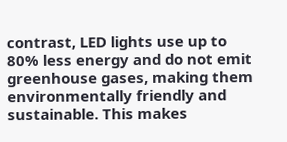contrast, LED lights use up to 80% less energy and do not emit greenhouse gases, making them environmentally friendly and sustainable. This makes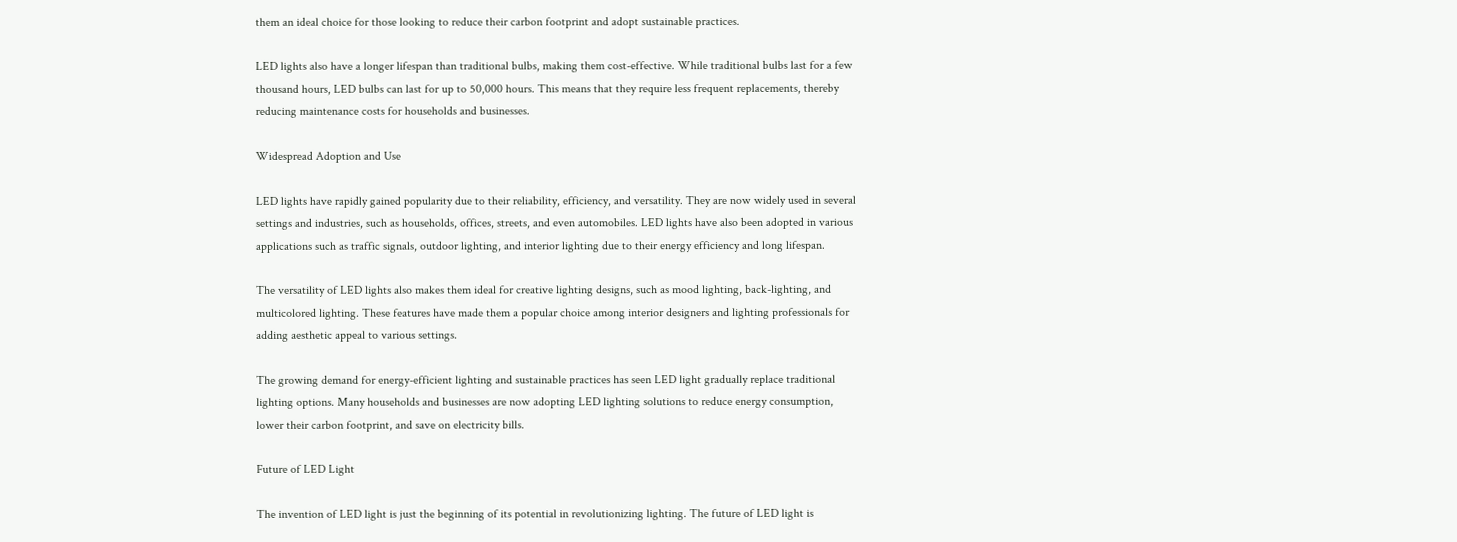them an ideal choice for those looking to reduce their carbon footprint and adopt sustainable practices.

LED lights also have a longer lifespan than traditional bulbs, making them cost-effective. While traditional bulbs last for a few thousand hours, LED bulbs can last for up to 50,000 hours. This means that they require less frequent replacements, thereby reducing maintenance costs for households and businesses.

Widespread Adoption and Use

LED lights have rapidly gained popularity due to their reliability, efficiency, and versatility. They are now widely used in several settings and industries, such as households, offices, streets, and even automobiles. LED lights have also been adopted in various applications such as traffic signals, outdoor lighting, and interior lighting due to their energy efficiency and long lifespan.

The versatility of LED lights also makes them ideal for creative lighting designs, such as mood lighting, back-lighting, and multicolored lighting. These features have made them a popular choice among interior designers and lighting professionals for adding aesthetic appeal to various settings.

The growing demand for energy-efficient lighting and sustainable practices has seen LED light gradually replace traditional lighting options. Many households and businesses are now adopting LED lighting solutions to reduce energy consumption, lower their carbon footprint, and save on electricity bills.

Future of LED Light

The invention of LED light is just the beginning of its potential in revolutionizing lighting. The future of LED light is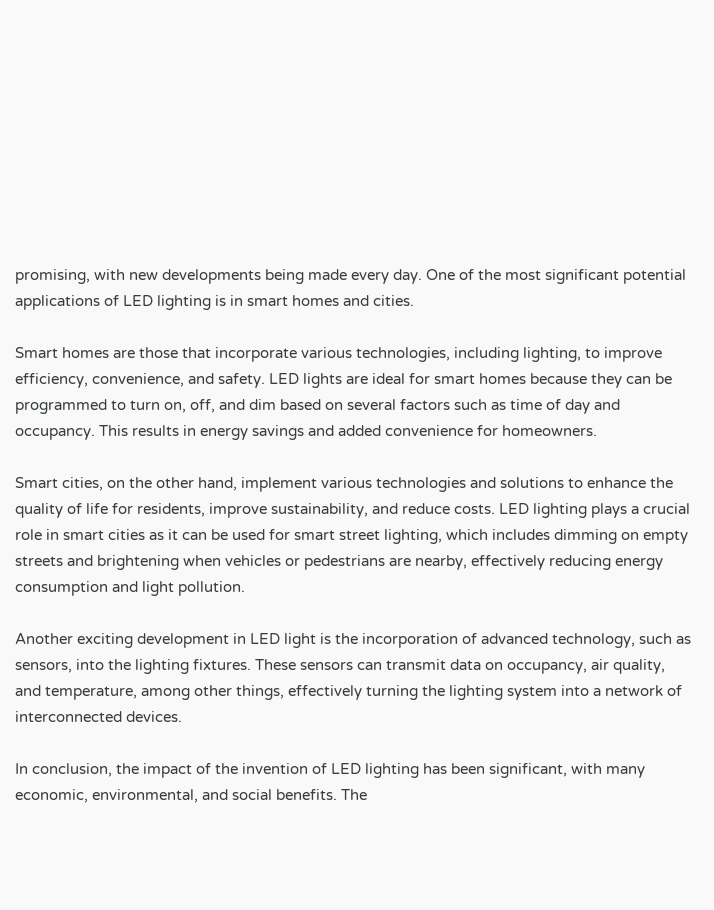promising, with new developments being made every day. One of the most significant potential applications of LED lighting is in smart homes and cities.

Smart homes are those that incorporate various technologies, including lighting, to improve efficiency, convenience, and safety. LED lights are ideal for smart homes because they can be programmed to turn on, off, and dim based on several factors such as time of day and occupancy. This results in energy savings and added convenience for homeowners.

Smart cities, on the other hand, implement various technologies and solutions to enhance the quality of life for residents, improve sustainability, and reduce costs. LED lighting plays a crucial role in smart cities as it can be used for smart street lighting, which includes dimming on empty streets and brightening when vehicles or pedestrians are nearby, effectively reducing energy consumption and light pollution.

Another exciting development in LED light is the incorporation of advanced technology, such as sensors, into the lighting fixtures. These sensors can transmit data on occupancy, air quality, and temperature, among other things, effectively turning the lighting system into a network of interconnected devices.

In conclusion, the impact of the invention of LED lighting has been significant, with many economic, environmental, and social benefits. The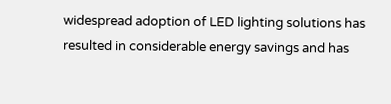widespread adoption of LED lighting solutions has resulted in considerable energy savings and has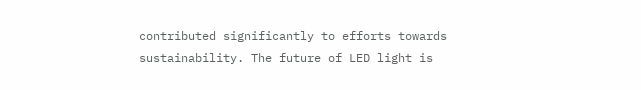contributed significantly to efforts towards sustainability. The future of LED light is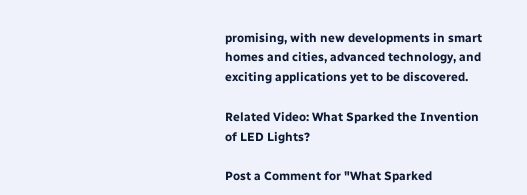promising, with new developments in smart homes and cities, advanced technology, and exciting applications yet to be discovered.

Related Video: What Sparked the Invention of LED Lights?

Post a Comment for "What Sparked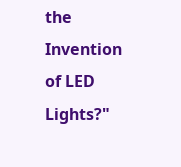the Invention of LED Lights?"